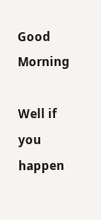Good Morning

Well if you happen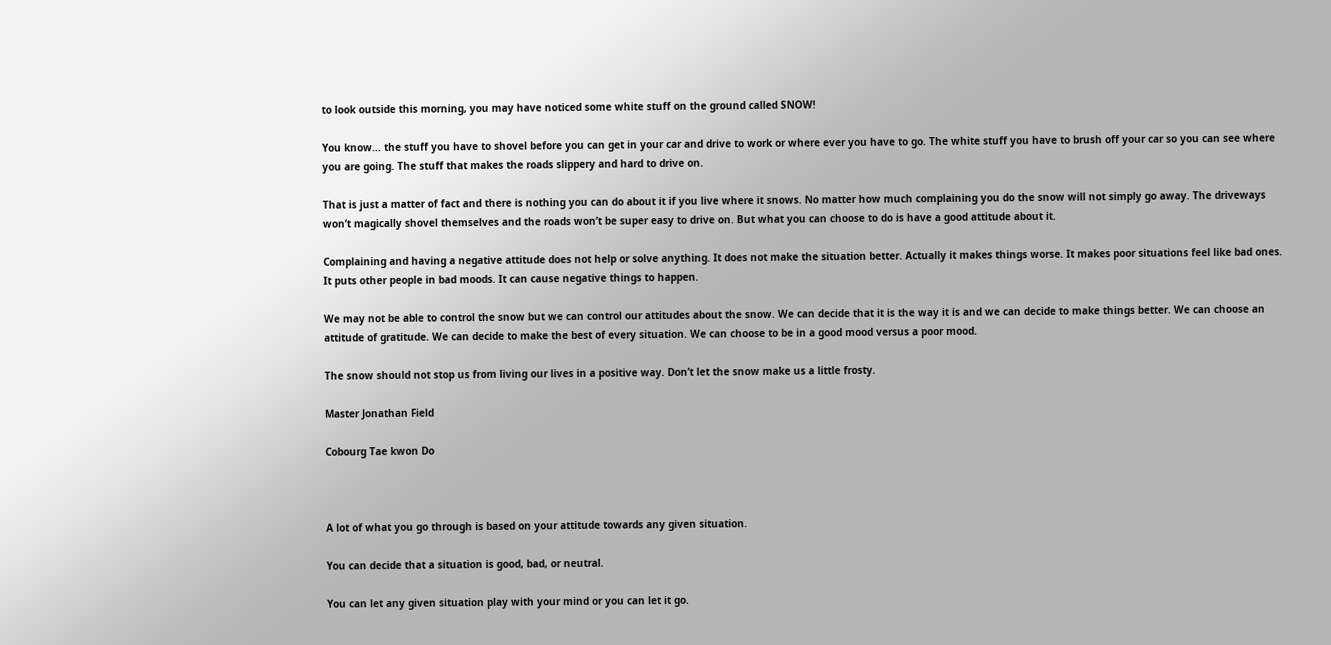to look outside this morning, you may have noticed some white stuff on the ground called SNOW!

You know… the stuff you have to shovel before you can get in your car and drive to work or where ever you have to go. The white stuff you have to brush off your car so you can see where you are going. The stuff that makes the roads slippery and hard to drive on.

That is just a matter of fact and there is nothing you can do about it if you live where it snows. No matter how much complaining you do the snow will not simply go away. The driveways won’t magically shovel themselves and the roads won’t be super easy to drive on. But what you can choose to do is have a good attitude about it.

Complaining and having a negative attitude does not help or solve anything. It does not make the situation better. Actually it makes things worse. It makes poor situations feel like bad ones. It puts other people in bad moods. It can cause negative things to happen.

We may not be able to control the snow but we can control our attitudes about the snow. We can decide that it is the way it is and we can decide to make things better. We can choose an attitude of gratitude. We can decide to make the best of every situation. We can choose to be in a good mood versus a poor mood.

The snow should not stop us from living our lives in a positive way. Don’t let the snow make us a little frosty.

Master Jonathan Field

Cobourg Tae kwon Do



A lot of what you go through is based on your attitude towards any given situation.

You can decide that a situation is good, bad, or neutral.

You can let any given situation play with your mind or you can let it go.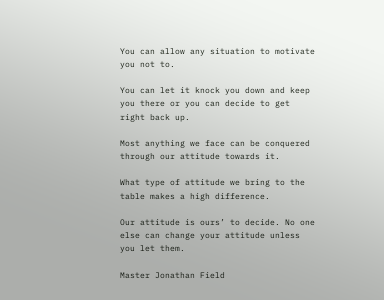You can allow any situation to motivate you not to.

You can let it knock you down and keep you there or you can decide to get right back up.

Most anything we face can be conquered through our attitude towards it.

What type of attitude we bring to the table makes a high difference.

Our attitude is ours’ to decide. No one else can change your attitude unless you let them.

Master Jonathan Field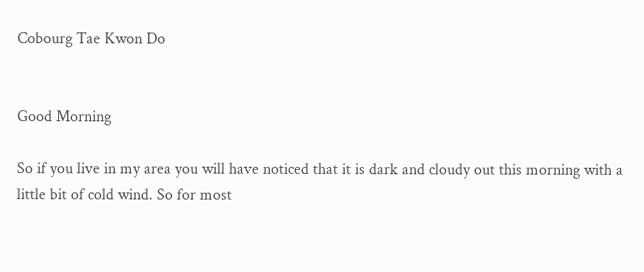Cobourg Tae Kwon Do


Good Morning

So if you live in my area you will have noticed that it is dark and cloudy out this morning with a little bit of cold wind. So for most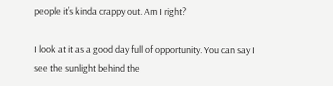people it’s kinda crappy out. Am I right?

I look at it as a good day full of opportunity. You can say I see the sunlight behind the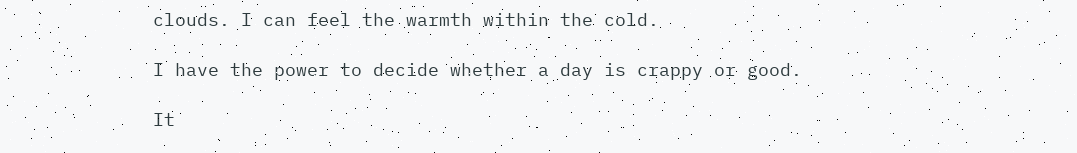clouds. I can feel the warmth within the cold.

I have the power to decide whether a day is crappy or good.

It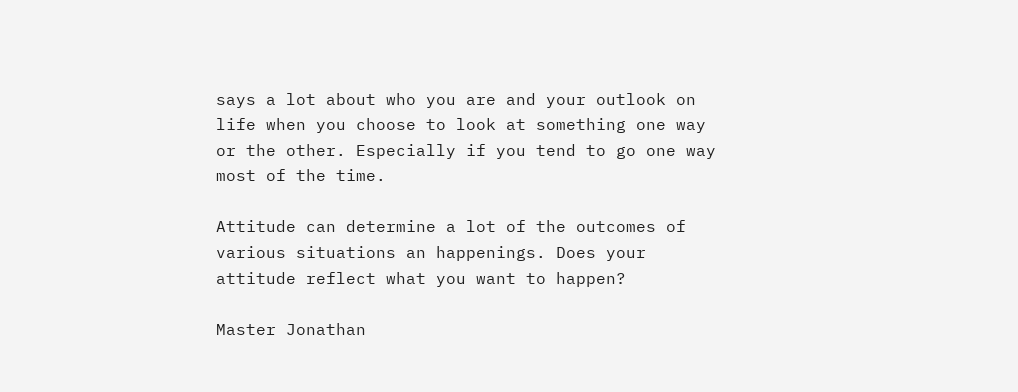says a lot about who you are and your outlook on life when you choose to look at something one way or the other. Especially if you tend to go one way most of the time.

Attitude can determine a lot of the outcomes of various situations an happenings. Does your attitude reflect what you want to happen?

Master Jonathan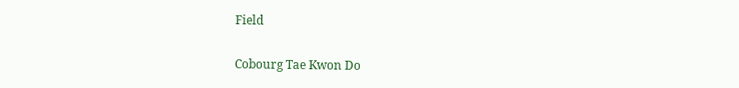Field

Cobourg Tae Kwon Do